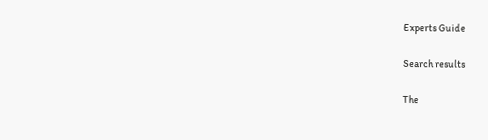Experts Guide

Search results

The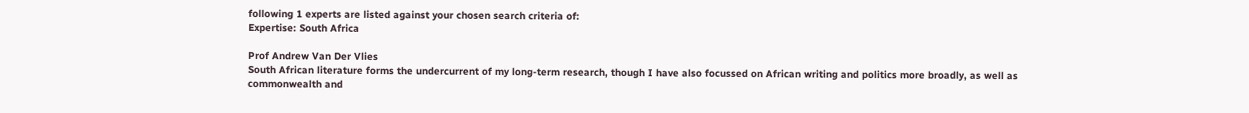following 1 experts are listed against your chosen search criteria of:
Expertise: South Africa

Prof Andrew Van Der Vlies
South African literature forms the undercurrent of my long-term research, though I have also focussed on African writing and politics more broadly, as well as commonwealth and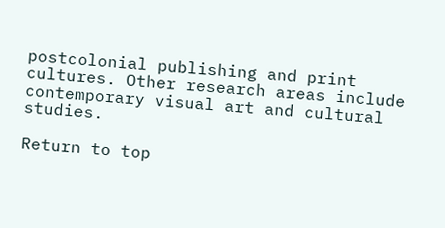postcolonial publishing and print cultures. Other research areas include contemporary visual art and cultural studies.

Return to top